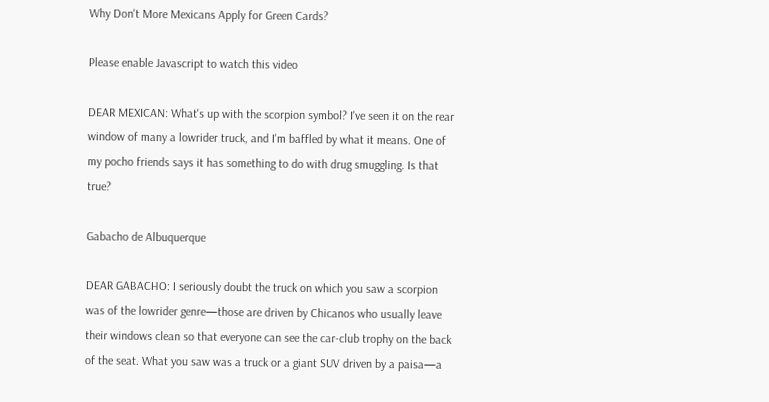Why Don't More Mexicans Apply for Green Cards?

Please enable Javascript to watch this video

DEAR MEXICAN: What's up with the scorpion symbol? I've seen it on the rear window of many a lowrider truck, and I'm baffled by what it means. One of my pocho friends says it has something to do with drug smuggling. Is that true?

Gabacho de Albuquerque

DEAR GABACHO: I seriously doubt the truck on which you saw a scorpion was of the lowrider genre—those are driven by Chicanos who usually leave their windows clean so that everyone can see the car-club trophy on the back of the seat. What you saw was a truck or a giant SUV driven by a paisa—a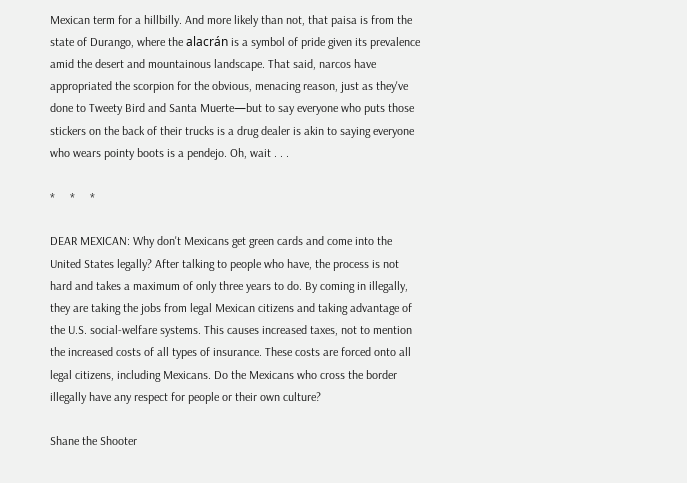Mexican term for a hillbilly. And more likely than not, that paisa is from the state of Durango, where the alacrán is a symbol of pride given its prevalence amid the desert and mountainous landscape. That said, narcos have appropriated the scorpion for the obvious, menacing reason, just as they've done to Tweety Bird and Santa Muerte—but to say everyone who puts those stickers on the back of their trucks is a drug dealer is akin to saying everyone who wears pointy boots is a pendejo. Oh, wait . . .

*     *     *

DEAR MEXICAN: Why don't Mexicans get green cards and come into the United States legally? After talking to people who have, the process is not hard and takes a maximum of only three years to do. By coming in illegally, they are taking the jobs from legal Mexican citizens and taking advantage of the U.S. social-welfare systems. This causes increased taxes, not to mention the increased costs of all types of insurance. These costs are forced onto all legal citizens, including Mexicans. Do the Mexicans who cross the border illegally have any respect for people or their own culture?

Shane the Shooter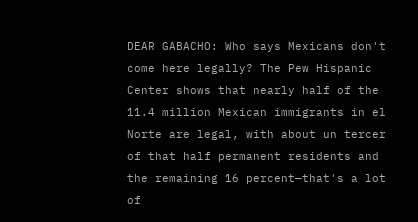DEAR GABACHO: Who says Mexicans don't come here legally? The Pew Hispanic Center shows that nearly half of the 11.4 million Mexican immigrants in el Norte are legal, with about un tercer of that half permanent residents and the remaining 16 percent—that's a lot of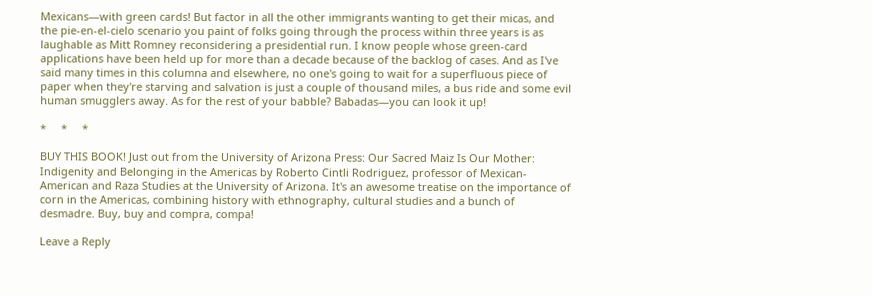Mexicans—with green cards! But factor in all the other immigrants wanting to get their micas, and the pie-en-el-cielo scenario you paint of folks going through the process within three years is as laughable as Mitt Romney reconsidering a presidential run. I know people whose green-card applications have been held up for more than a decade because of the backlog of cases. And as I've said many times in this columna and elsewhere, no one's going to wait for a superfluous piece of paper when they're starving and salvation is just a couple of thousand miles, a bus ride and some evil human smugglers away. As for the rest of your babble? Babadas—you can look it up!

*     *     *

BUY THIS BOOK! Just out from the University of Arizona Press: Our Sacred Maiz Is Our Mother: Indigenity and Belonging in the Americas by Roberto Cintli Rodriguez, professor of Mexican-American and Raza Studies at the University of Arizona. It's an awesome treatise on the importance of corn in the Americas, combining history with ethnography, cultural studies and a bunch of desmadre. Buy, buy and compra, compa!

Leave a Reply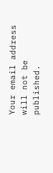Your email address will not be published.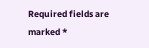Required fields are marked *